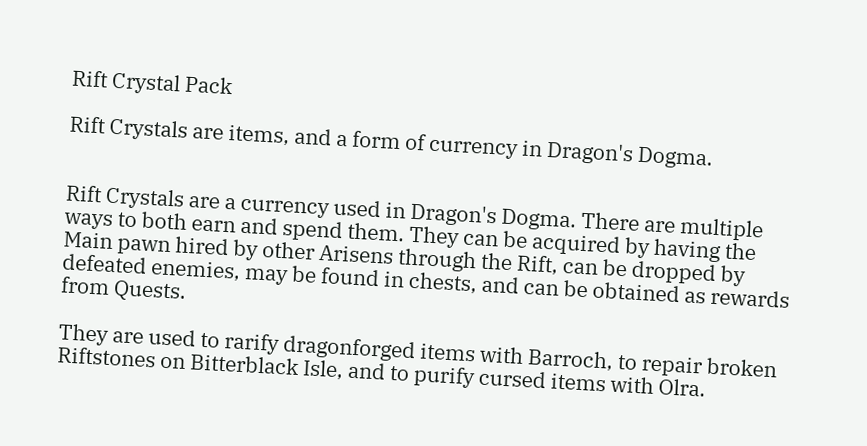Rift Crystal Pack

Rift Crystals are items, and a form of currency in Dragon's Dogma.


Rift Crystals are a currency used in Dragon's Dogma. There are multiple ways to both earn and spend them. They can be acquired by having the Main pawn hired by other Arisens through the Rift, can be dropped by defeated enemies, may be found in chests, and can be obtained as rewards from Quests.

They are used to rarify dragonforged items with Barroch, to repair broken Riftstones on Bitterblack Isle, and to purify cursed items with Olra.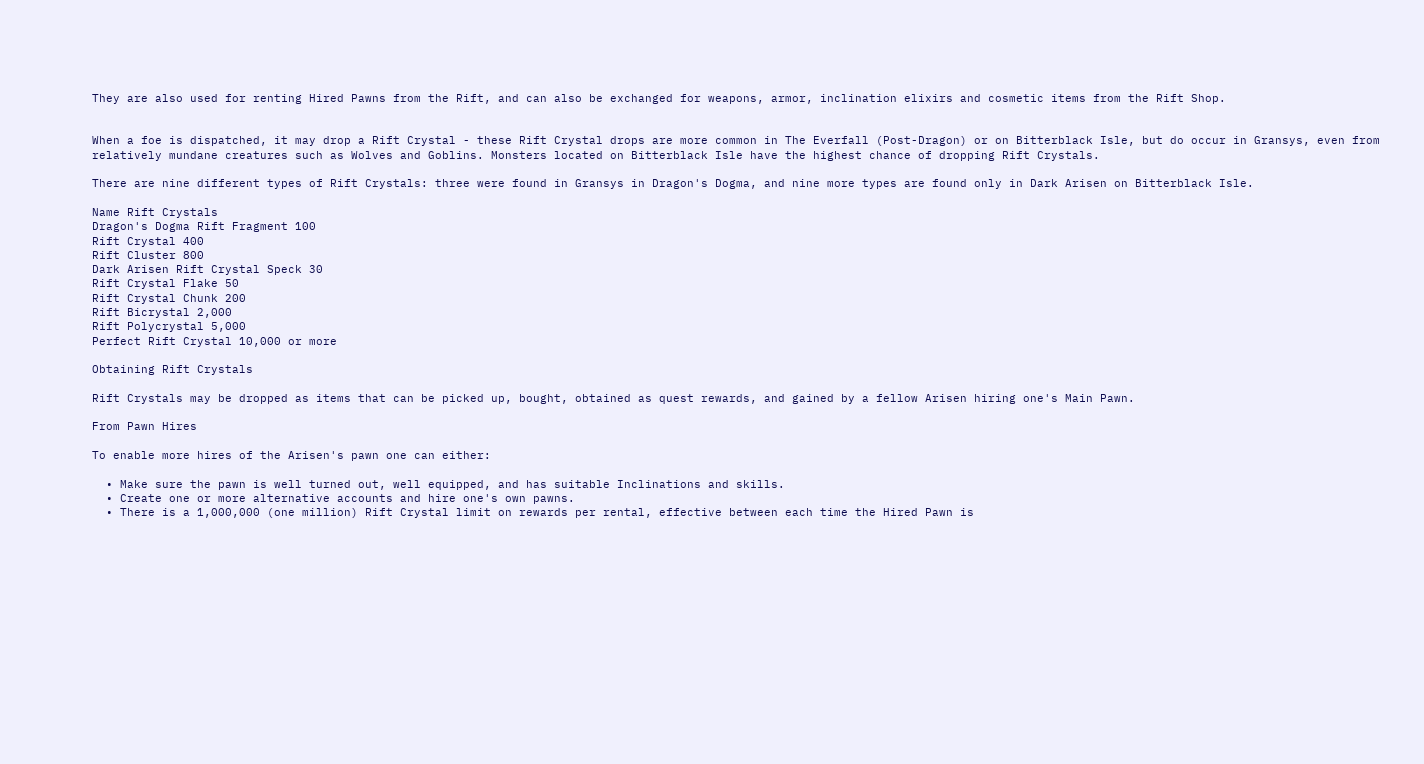They are also used for renting Hired Pawns from the Rift, and can also be exchanged for weapons, armor, inclination elixirs and cosmetic items from the Rift Shop.


When a foe is dispatched, it may drop a Rift Crystal - these Rift Crystal drops are more common in The Everfall (Post-Dragon) or on Bitterblack Isle, but do occur in Gransys, even from relatively mundane creatures such as Wolves and Goblins. Monsters located on Bitterblack Isle have the highest chance of dropping Rift Crystals.

There are nine different types of Rift Crystals: three were found in Gransys in Dragon's Dogma, and nine more types are found only in Dark Arisen on Bitterblack Isle.

Name Rift Crystals
Dragon's Dogma Rift Fragment 100
Rift Crystal 400
Rift Cluster 800
Dark Arisen Rift Crystal Speck 30
Rift Crystal Flake 50
Rift Crystal Chunk 200
Rift Bicrystal 2,000
Rift Polycrystal 5,000
Perfect Rift Crystal 10,000 or more

Obtaining Rift Crystals

Rift Crystals may be dropped as items that can be picked up, bought, obtained as quest rewards, and gained by a fellow Arisen hiring one's Main Pawn.

From Pawn Hires

To enable more hires of the Arisen's pawn one can either:

  • Make sure the pawn is well turned out, well equipped, and has suitable Inclinations and skills.
  • Create one or more alternative accounts and hire one's own pawns.
  • There is a 1,000,000 (one million) Rift Crystal limit on rewards per rental, effective between each time the Hired Pawn is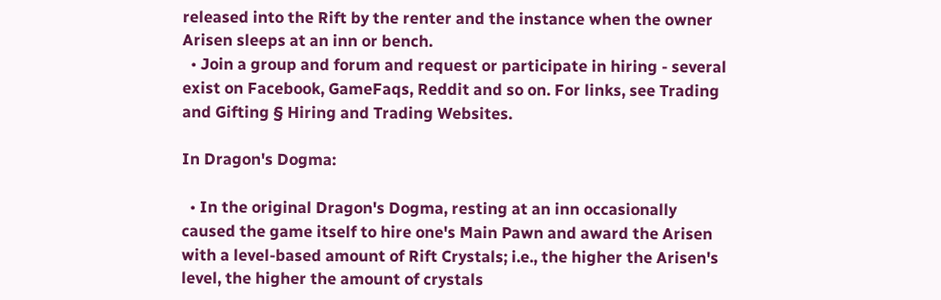released into the Rift by the renter and the instance when the owner Arisen sleeps at an inn or bench.
  • Join a group and forum and request or participate in hiring - several exist on Facebook, GameFaqs, Reddit and so on. For links, see Trading and Gifting § Hiring and Trading Websites.

In Dragon's Dogma:

  • In the original Dragon's Dogma, resting at an inn occasionally caused the game itself to hire one's Main Pawn and award the Arisen with a level-based amount of Rift Crystals; i.e., the higher the Arisen's level, the higher the amount of crystals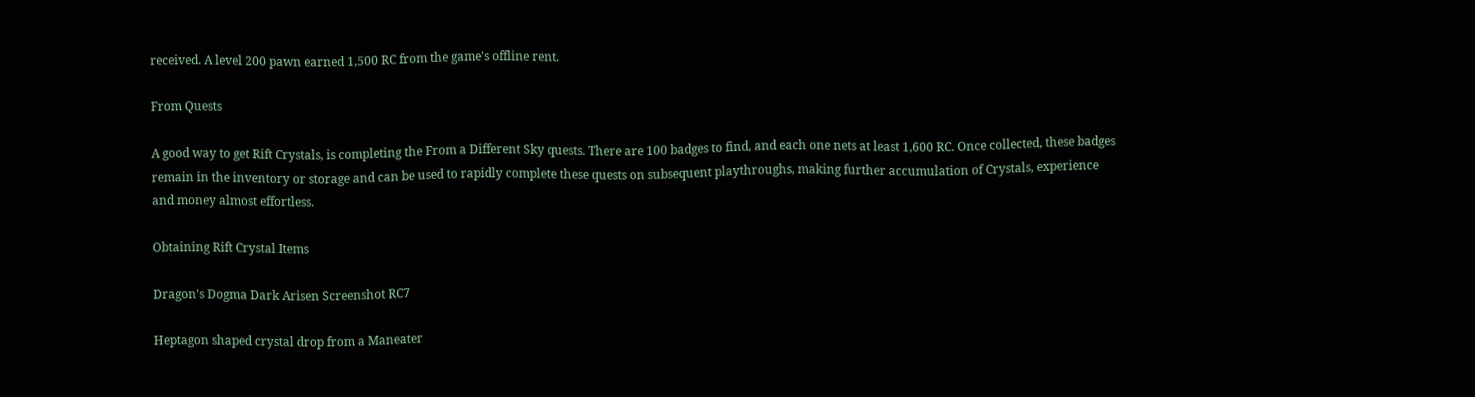received. A level 200 pawn earned 1,500 RC from the game's offline rent.

From Quests

A good way to get Rift Crystals, is completing the From a Different Sky quests. There are 100 badges to find, and each one nets at least 1,600 RC. Once collected, these badges remain in the inventory or storage and can be used to rapidly complete these quests on subsequent playthroughs, making further accumulation of Crystals, experience and money almost effortless.

Obtaining Rift Crystal Items

Dragon's Dogma Dark Arisen Screenshot RC7

Heptagon shaped crystal drop from a Maneater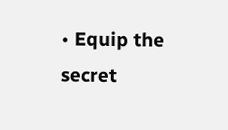• Equip the secret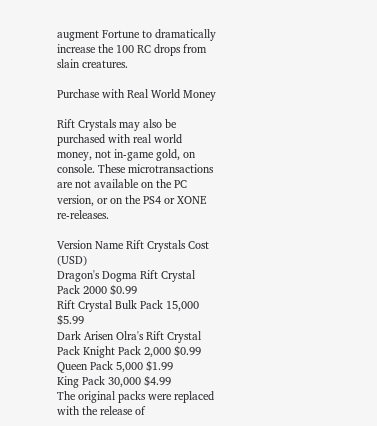augment Fortune to dramatically increase the 100 RC drops from slain creatures.

Purchase with Real World Money

Rift Crystals may also be purchased with real world money, not in-game gold, on console. These microtransactions are not available on the PC version, or on the PS4 or XONE re-releases.

Version Name Rift Crystals Cost (USD)
Dragon's Dogma Rift Crystal Pack 2000 $0.99
Rift Crystal Bulk Pack 15,000 $5.99
Dark Arisen Olra's Rift Crystal Pack Knight Pack 2,000 $0.99
Queen Pack 5,000 $1.99
King Pack 30,000 $4.99
The original packs were replaced with the release of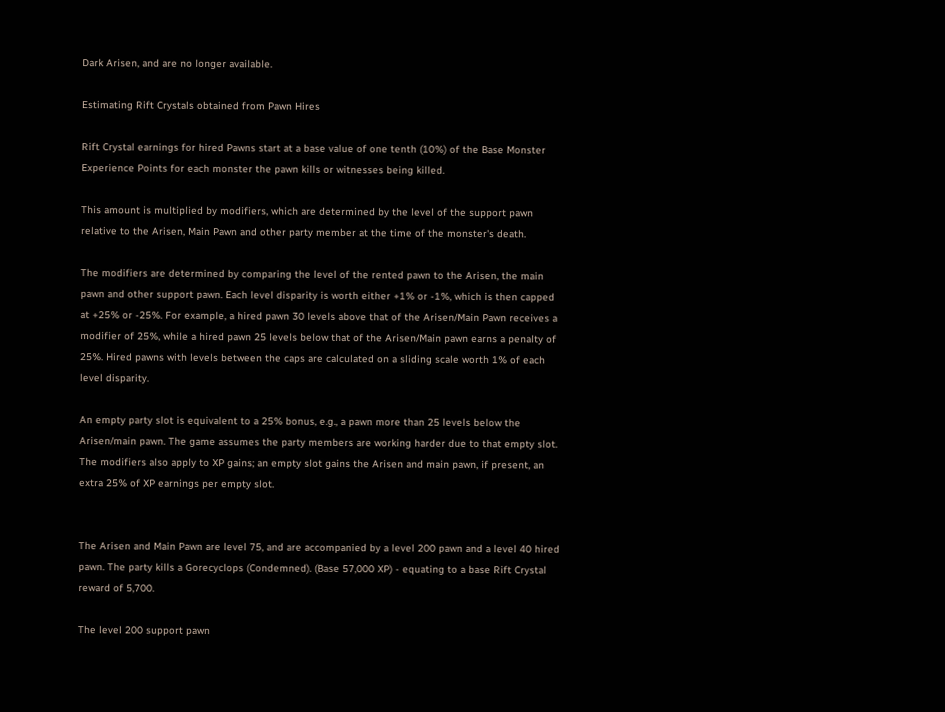Dark Arisen, and are no longer available.

Estimating Rift Crystals obtained from Pawn Hires

Rift Crystal earnings for hired Pawns start at a base value of one tenth (10%) of the Base Monster Experience Points for each monster the pawn kills or witnesses being killed.

This amount is multiplied by modifiers, which are determined by the level of the support pawn relative to the Arisen, Main Pawn and other party member at the time of the monster's death.

The modifiers are determined by comparing the level of the rented pawn to the Arisen, the main pawn and other support pawn. Each level disparity is worth either +1% or -1%, which is then capped at +25% or -25%. For example, a hired pawn 30 levels above that of the Arisen/Main Pawn receives a modifier of 25%, while a hired pawn 25 levels below that of the Arisen/Main pawn earns a penalty of 25%. Hired pawns with levels between the caps are calculated on a sliding scale worth 1% of each level disparity.

An empty party slot is equivalent to a 25% bonus, e.g., a pawn more than 25 levels below the Arisen/main pawn. The game assumes the party members are working harder due to that empty slot. The modifiers also apply to XP gains; an empty slot gains the Arisen and main pawn, if present, an extra 25% of XP earnings per empty slot.


The Arisen and Main Pawn are level 75, and are accompanied by a level 200 pawn and a level 40 hired pawn. The party kills a Gorecyclops (Condemned). (Base 57,000 XP) - equating to a base Rift Crystal reward of 5,700.

The level 200 support pawn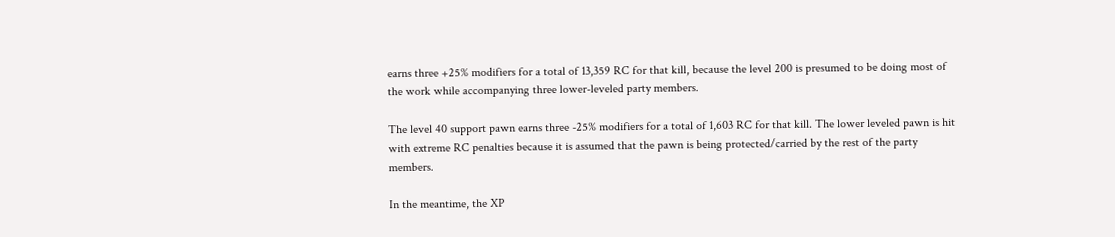earns three +25% modifiers for a total of 13,359 RC for that kill, because the level 200 is presumed to be doing most of the work while accompanying three lower-leveled party members.

The level 40 support pawn earns three -25% modifiers for a total of 1,603 RC for that kill. The lower leveled pawn is hit with extreme RC penalties because it is assumed that the pawn is being protected/carried by the rest of the party members.

In the meantime, the XP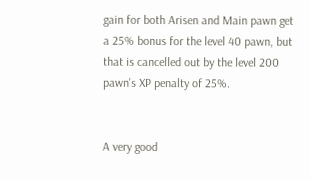gain for both Arisen and Main pawn get a 25% bonus for the level 40 pawn, but that is cancelled out by the level 200 pawn's XP penalty of 25%.


A very good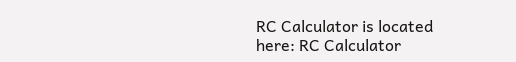RC Calculator is located here: RC Calculator